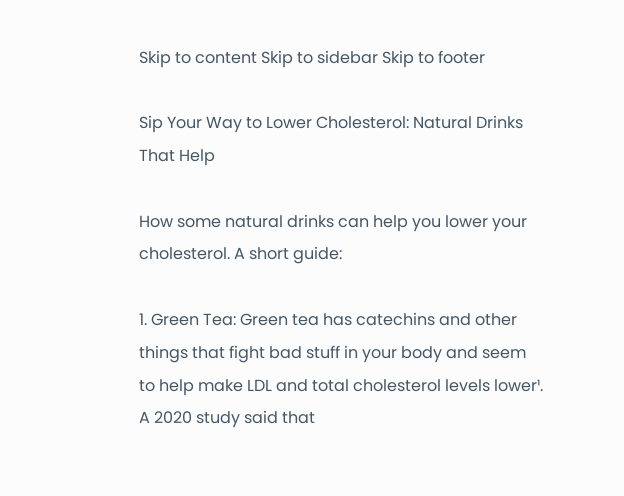Skip to content Skip to sidebar Skip to footer

Sip Your Way to Lower Cholesterol: Natural Drinks That Help

How some natural drinks can help you lower your cholesterol. A short guide:

1. Green Tea: Green tea has catechins and other things that fight bad stuff in your body and seem to help make LDL and total cholesterol levels lower¹. A 2020 study said that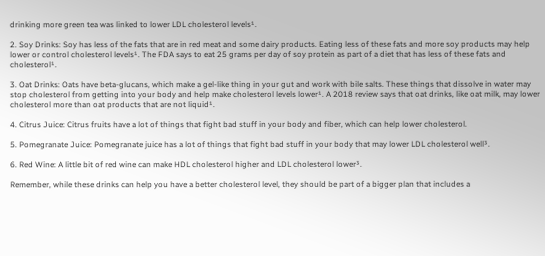drinking more green tea was linked to lower LDL cholesterol levels¹.

2. Soy Drinks: Soy has less of the fats that are in red meat and some dairy products. Eating less of these fats and more soy products may help lower or control cholesterol levels¹. The FDA says to eat 25 grams per day of soy protein as part of a diet that has less of these fats and cholesterol¹.

3. Oat Drinks: Oats have beta-glucans, which make a gel-like thing in your gut and work with bile salts. These things that dissolve in water may stop cholesterol from getting into your body and help make cholesterol levels lower¹. A 2018 review says that oat drinks, like oat milk, may lower cholesterol more than oat products that are not liquid¹.

4. Citrus Juice: Citrus fruits have a lot of things that fight bad stuff in your body and fiber, which can help lower cholesterol.

5. Pomegranate Juice: Pomegranate juice has a lot of things that fight bad stuff in your body that may lower LDL cholesterol well³.

6. Red Wine: A little bit of red wine can make HDL cholesterol higher and LDL cholesterol lower³.

Remember, while these drinks can help you have a better cholesterol level, they should be part of a bigger plan that includes a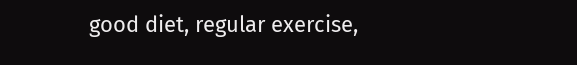good diet, regular exercise,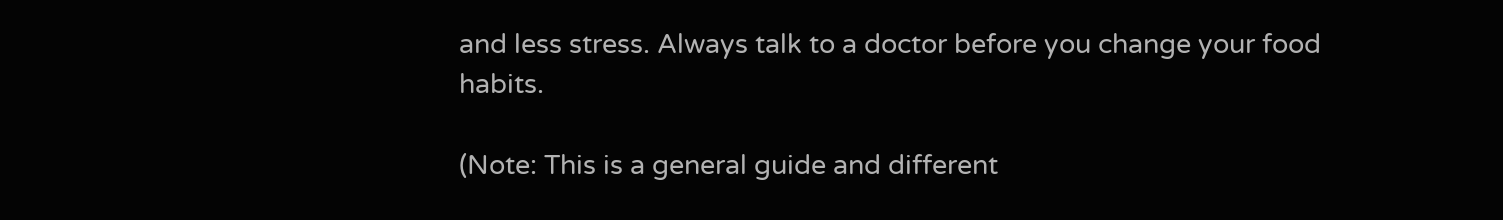and less stress. Always talk to a doctor before you change your food habits.

(Note: This is a general guide and different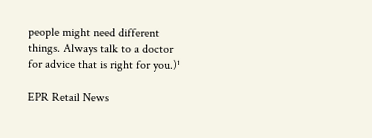people might need different things. Always talk to a doctor for advice that is right for you.)¹

EPR Retail News